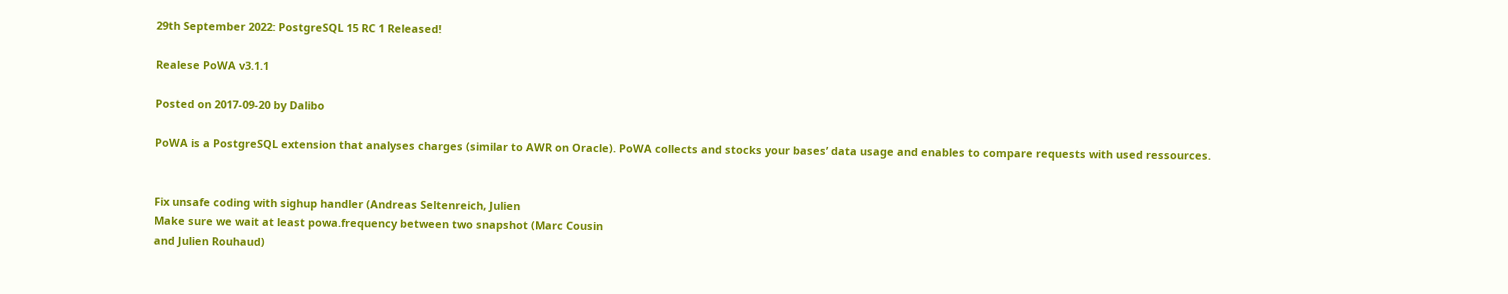29th September 2022: PostgreSQL 15 RC 1 Released!

Realese PoWA v3.1.1

Posted on 2017-09-20 by Dalibo

PoWA is a PostgreSQL extension that analyses charges (similar to AWR on Oracle). PoWA collects and stocks your bases’ data usage and enables to compare requests with used ressources.


Fix unsafe coding with sighup handler (Andreas Seltenreich, Julien
Make sure we wait at least powa.frequency between two snapshot (Marc Cousin
and Julien Rouhaud)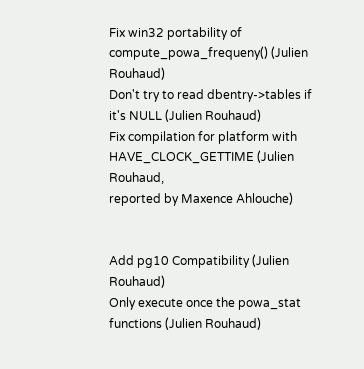Fix win32 portability of compute_powa_frequeny() (Julien Rouhaud)
Don't try to read dbentry->tables if it's NULL (Julien Rouhaud)
Fix compilation for platform with HAVE_CLOCK_GETTIME (Julien Rouhaud,
reported by Maxence Ahlouche)


Add pg10 Compatibility (Julien Rouhaud)
Only execute once the powa_stat functions (Julien Rouhaud)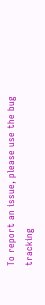To report an issue, please use the bug tracking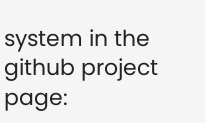system in the github project page: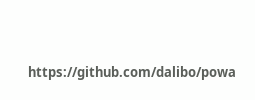https://github.com/dalibo/powa